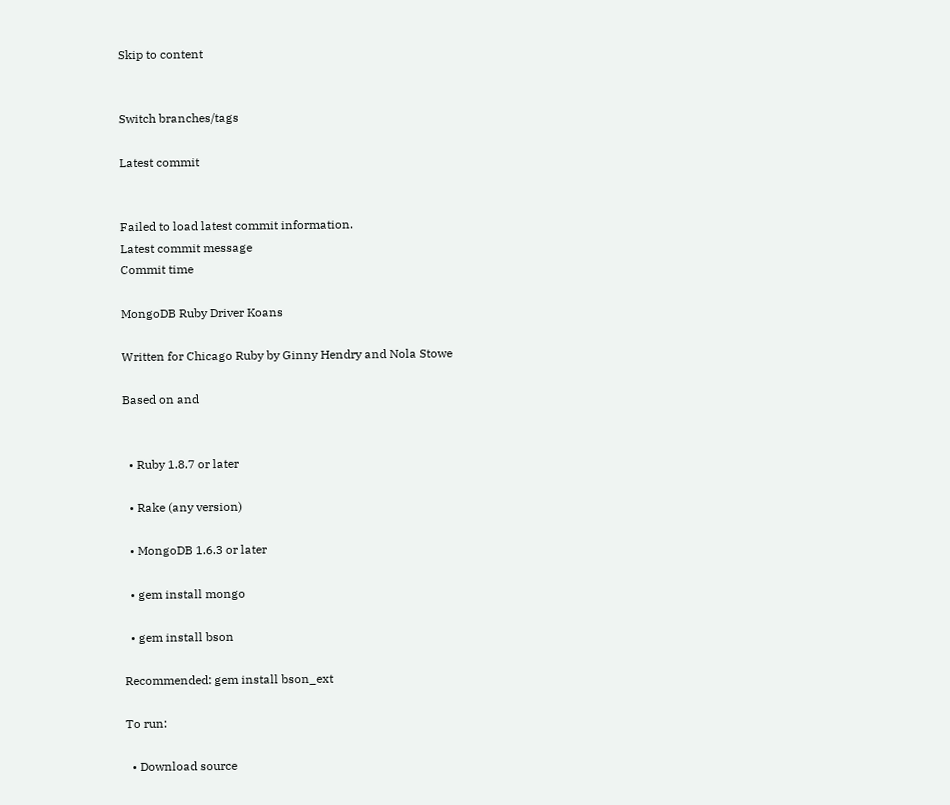Skip to content


Switch branches/tags

Latest commit


Failed to load latest commit information.
Latest commit message
Commit time

MongoDB Ruby Driver Koans

Written for Chicago Ruby by Ginny Hendry and Nola Stowe

Based on and


  • Ruby 1.8.7 or later

  • Rake (any version)

  • MongoDB 1.6.3 or later

  • gem install mongo

  • gem install bson

Recommended: gem install bson_ext

To run:

  • Download source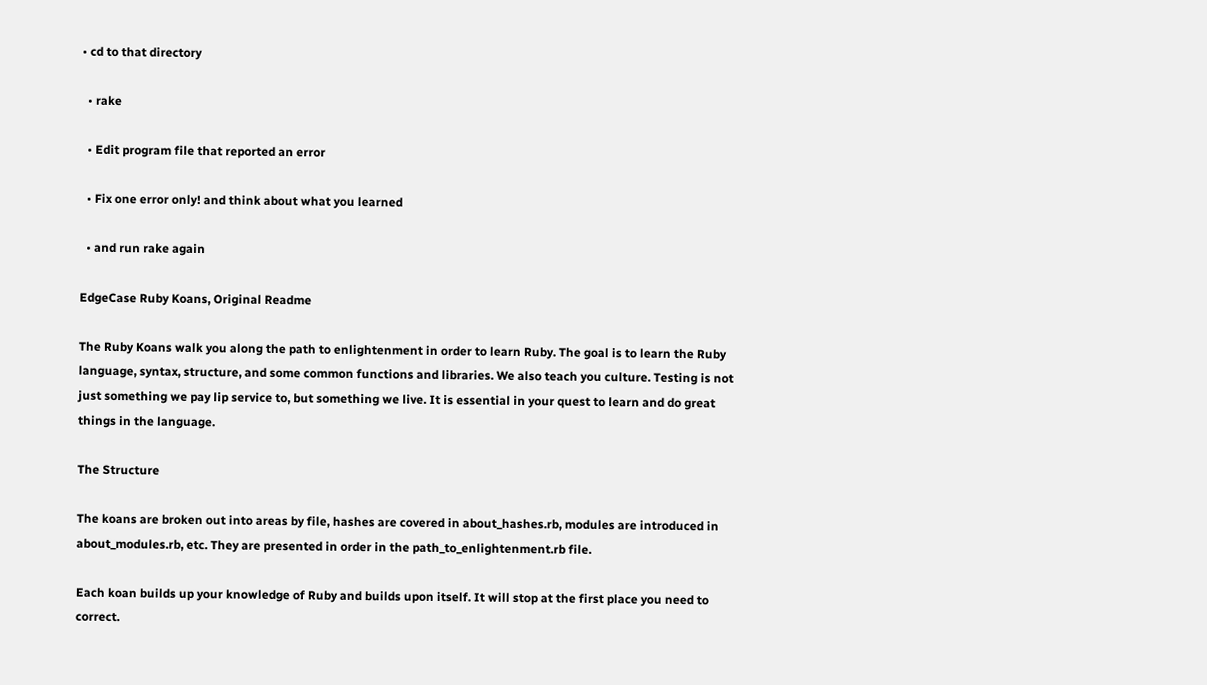• cd to that directory

  • rake

  • Edit program file that reported an error

  • Fix one error only! and think about what you learned

  • and run rake again

EdgeCase Ruby Koans, Original Readme

The Ruby Koans walk you along the path to enlightenment in order to learn Ruby. The goal is to learn the Ruby language, syntax, structure, and some common functions and libraries. We also teach you culture. Testing is not just something we pay lip service to, but something we live. It is essential in your quest to learn and do great things in the language.

The Structure

The koans are broken out into areas by file, hashes are covered in about_hashes.rb, modules are introduced in about_modules.rb, etc. They are presented in order in the path_to_enlightenment.rb file.

Each koan builds up your knowledge of Ruby and builds upon itself. It will stop at the first place you need to correct.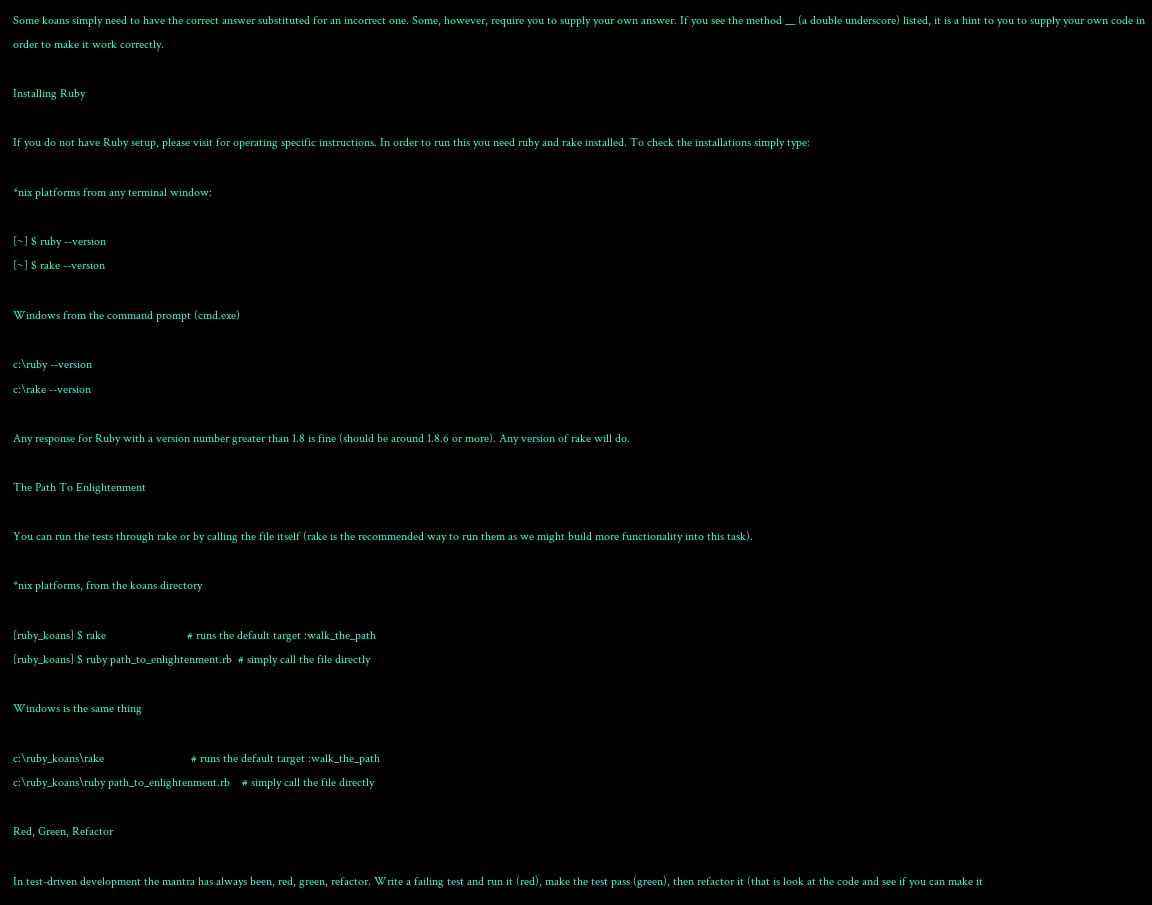Some koans simply need to have the correct answer substituted for an incorrect one. Some, however, require you to supply your own answer. If you see the method __ (a double underscore) listed, it is a hint to you to supply your own code in order to make it work correctly.

Installing Ruby

If you do not have Ruby setup, please visit for operating specific instructions. In order to run this you need ruby and rake installed. To check the installations simply type:

*nix platforms from any terminal window:

[~] $ ruby --version
[~] $ rake --version

Windows from the command prompt (cmd.exe)

c:\ruby --version
c:\rake --version

Any response for Ruby with a version number greater than 1.8 is fine (should be around 1.8.6 or more). Any version of rake will do.

The Path To Enlightenment

You can run the tests through rake or by calling the file itself (rake is the recommended way to run them as we might build more functionality into this task).

*nix platforms, from the koans directory

[ruby_koans] $ rake                           # runs the default target :walk_the_path
[ruby_koans] $ ruby path_to_enlightenment.rb  # simply call the file directly

Windows is the same thing

c:\ruby_koans\rake                             # runs the default target :walk_the_path
c:\ruby_koans\ruby path_to_enlightenment.rb    # simply call the file directly

Red, Green, Refactor

In test-driven development the mantra has always been, red, green, refactor. Write a failing test and run it (red), make the test pass (green), then refactor it (that is look at the code and see if you can make it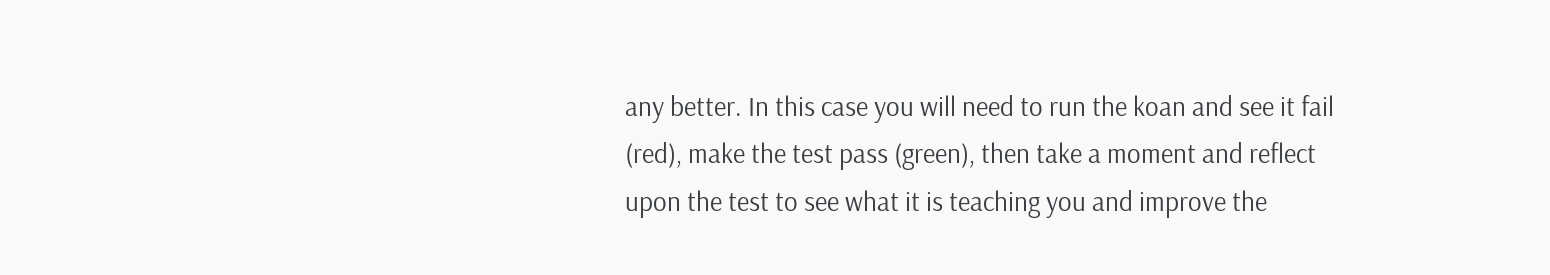any better. In this case you will need to run the koan and see it fail (red), make the test pass (green), then take a moment and reflect upon the test to see what it is teaching you and improve the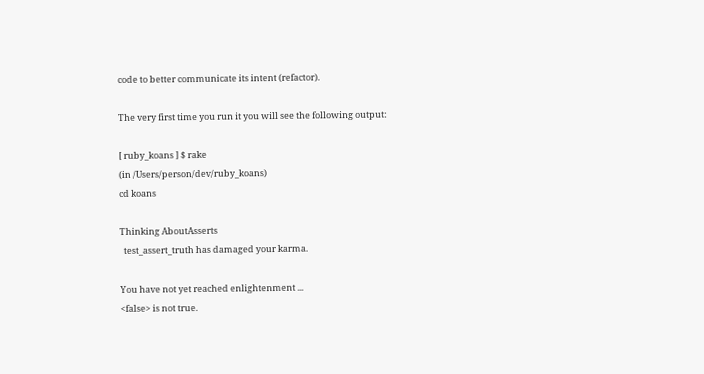code to better communicate its intent (refactor).

The very first time you run it you will see the following output:

[ ruby_koans ] $ rake
(in /Users/person/dev/ruby_koans)
cd koans

Thinking AboutAsserts
  test_assert_truth has damaged your karma.

You have not yet reached enlightenment ...
<false> is not true.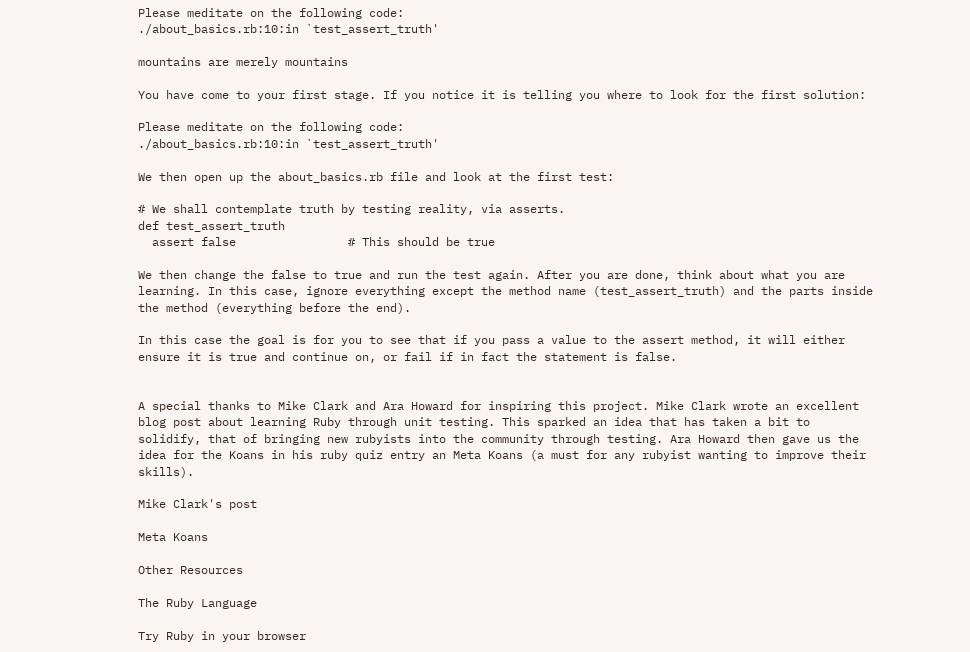Please meditate on the following code:
./about_basics.rb:10:in `test_assert_truth'

mountains are merely mountains

You have come to your first stage. If you notice it is telling you where to look for the first solution:

Please meditate on the following code:
./about_basics.rb:10:in `test_assert_truth'

We then open up the about_basics.rb file and look at the first test:

# We shall contemplate truth by testing reality, via asserts.
def test_assert_truth
  assert false                # This should be true

We then change the false to true and run the test again. After you are done, think about what you are learning. In this case, ignore everything except the method name (test_assert_truth) and the parts inside the method (everything before the end).

In this case the goal is for you to see that if you pass a value to the assert method, it will either ensure it is true and continue on, or fail if in fact the statement is false.


A special thanks to Mike Clark and Ara Howard for inspiring this project. Mike Clark wrote an excellent blog post about learning Ruby through unit testing. This sparked an idea that has taken a bit to solidify, that of bringing new rubyists into the community through testing. Ara Howard then gave us the idea for the Koans in his ruby quiz entry an Meta Koans (a must for any rubyist wanting to improve their skills).

Mike Clark's post

Meta Koans

Other Resources

The Ruby Language

Try Ruby in your browser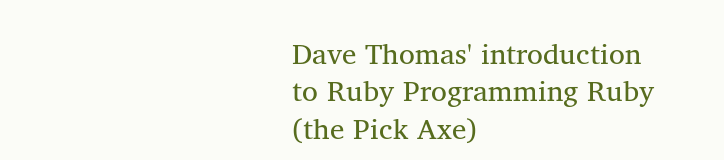Dave Thomas' introduction to Ruby Programming Ruby (the Pick Axe)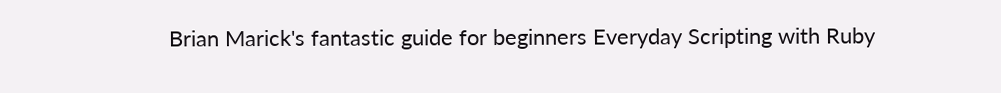Brian Marick's fantastic guide for beginners Everyday Scripting with Ruby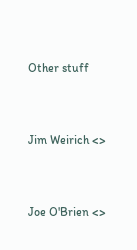Other stuff


Jim Weirich <>


Joe O'Brien <>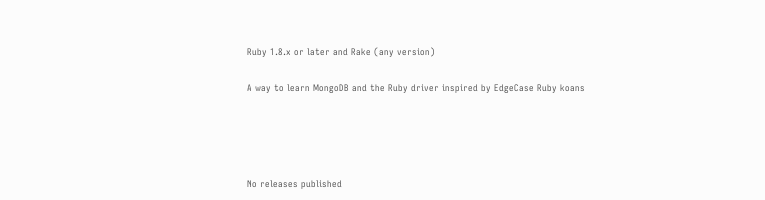Ruby 1.8.x or later and Rake (any version)


A way to learn MongoDB and the Ruby driver inspired by EdgeCase Ruby koans







No releases published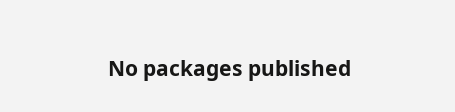No packages published